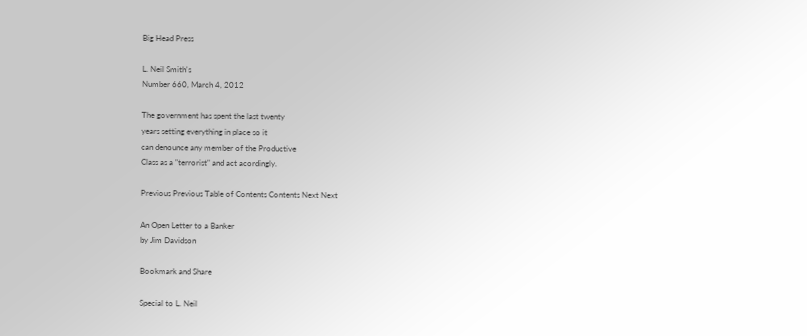Big Head Press

L. Neil Smith's
Number 660, March 4, 2012

The government has spent the last twenty
years setting everything in place so it
can denounce any member of the Productive
Class as a "terrorist" and act acordingly.

Previous Previous Table of Contents Contents Next Next

An Open Letter to a Banker
by Jim Davidson

Bookmark and Share

Special to L. Neil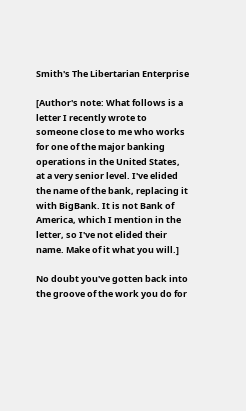Smith's The Libertarian Enterprise

[Author's note: What follows is a letter I recently wrote to someone close to me who works for one of the major banking operations in the United States, at a very senior level. I've elided the name of the bank, replacing it with BigBank. It is not Bank of America, which I mention in the letter, so I've not elided their name. Make of it what you will.]

No doubt you've gotten back into the groove of the work you do for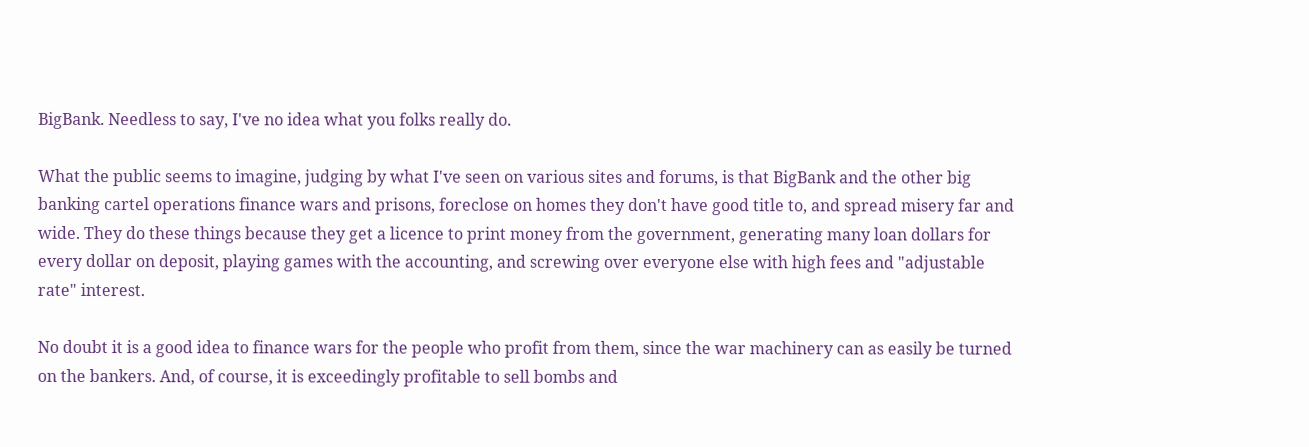BigBank. Needless to say, I've no idea what you folks really do.

What the public seems to imagine, judging by what I've seen on various sites and forums, is that BigBank and the other big banking cartel operations finance wars and prisons, foreclose on homes they don't have good title to, and spread misery far and wide. They do these things because they get a licence to print money from the government, generating many loan dollars for every dollar on deposit, playing games with the accounting, and screwing over everyone else with high fees and "adjustable rate" interest.

No doubt it is a good idea to finance wars for the people who profit from them, since the war machinery can as easily be turned on the bankers. And, of course, it is exceedingly profitable to sell bombs and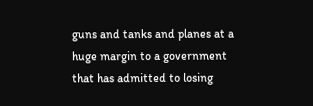guns and tanks and planes at a huge margin to a government that has admitted to losing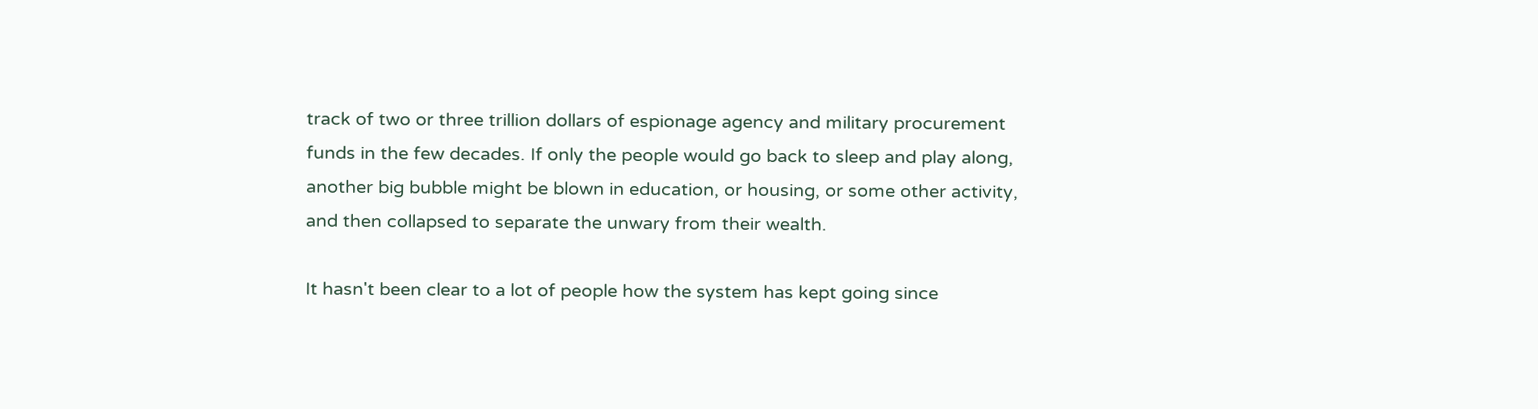track of two or three trillion dollars of espionage agency and military procurement funds in the few decades. If only the people would go back to sleep and play along, another big bubble might be blown in education, or housing, or some other activity, and then collapsed to separate the unwary from their wealth.

It hasn't been clear to a lot of people how the system has kept going since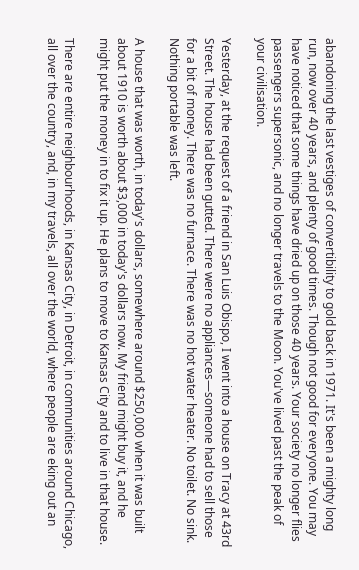abandoning the last vestiges of convertibility to gold back in 1971. It's been a mighty long run, now over 40 years, and plenty of good times. Though not good for everyone. You may have noticed that some things have dried up on those 40 years. Your society no longer flies passengers supersonic, and no longer travels to the Moon. You've lived past the peak of your civilisation.

Yesterday, at the request of a friend in San Luis Obispo, I went into a house on Tracy at 43rd Street. The house had been gutted. There were no appliances—someone had to sell those for a bit of money. There was no furnace. There was no hot water heater. No toilet. No sink. Nothing portable was left.

A house that was worth, in today's dollars, somewhere around $250,000 when it was built about 1910 is worth about $3,000 in today's dollars now. My friend might buy it, and he might put the money in to fix it up. He plans to move to Kansas City and to live in that house.

There are entire neighbourhoods, in Kansas City, in Detroit, in communities around Chicago, all over the country, and, in my travels, all over the world, where people are eking out an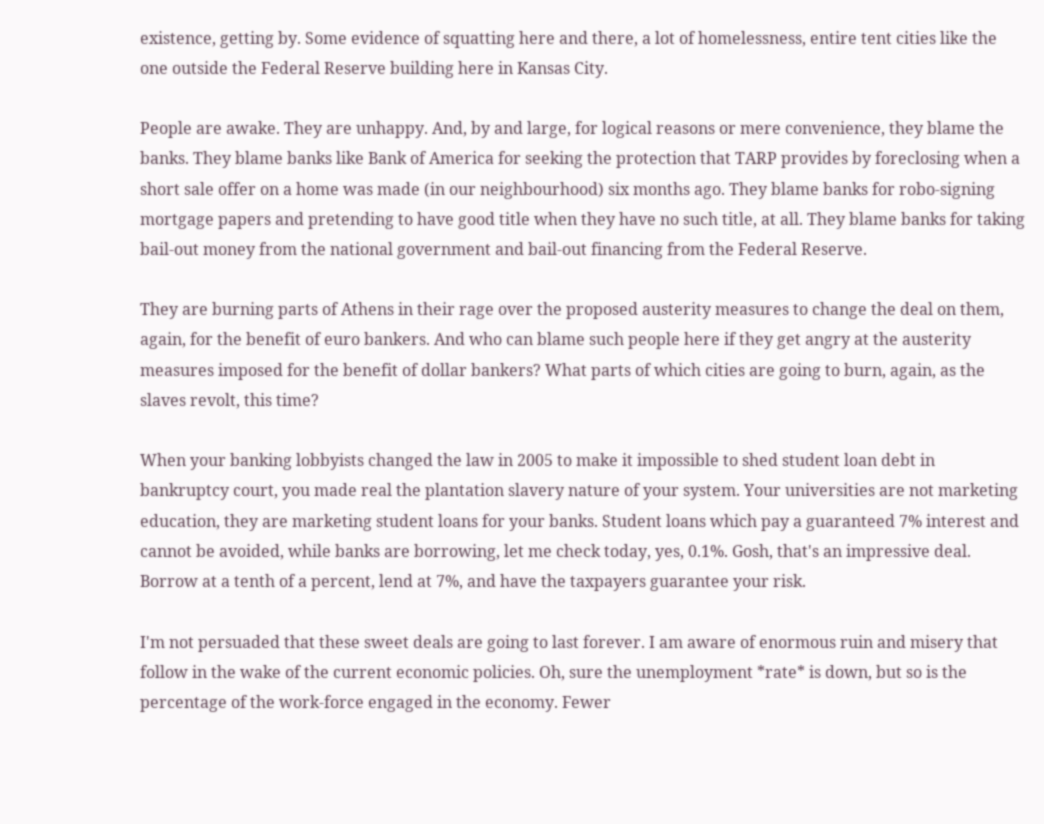existence, getting by. Some evidence of squatting here and there, a lot of homelessness, entire tent cities like the one outside the Federal Reserve building here in Kansas City.

People are awake. They are unhappy. And, by and large, for logical reasons or mere convenience, they blame the banks. They blame banks like Bank of America for seeking the protection that TARP provides by foreclosing when a short sale offer on a home was made (in our neighbourhood) six months ago. They blame banks for robo-signing mortgage papers and pretending to have good title when they have no such title, at all. They blame banks for taking bail-out money from the national government and bail-out financing from the Federal Reserve.

They are burning parts of Athens in their rage over the proposed austerity measures to change the deal on them, again, for the benefit of euro bankers. And who can blame such people here if they get angry at the austerity measures imposed for the benefit of dollar bankers? What parts of which cities are going to burn, again, as the slaves revolt, this time?

When your banking lobbyists changed the law in 2005 to make it impossible to shed student loan debt in bankruptcy court, you made real the plantation slavery nature of your system. Your universities are not marketing education, they are marketing student loans for your banks. Student loans which pay a guaranteed 7% interest and cannot be avoided, while banks are borrowing, let me check today, yes, 0.1%. Gosh, that's an impressive deal. Borrow at a tenth of a percent, lend at 7%, and have the taxpayers guarantee your risk.

I'm not persuaded that these sweet deals are going to last forever. I am aware of enormous ruin and misery that follow in the wake of the current economic policies. Oh, sure the unemployment *rate* is down, but so is the percentage of the work-force engaged in the economy. Fewer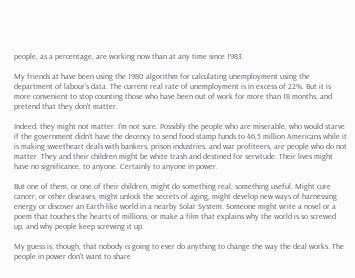people, as a percentage, are working now than at any time since 1983.

My friends at have been using the 1980 algorithm for calculating unemployment using the department of labour's data. The current real rate of unemployment is in excess of 22%. But it is more convenient to stop counting those who have been out of work for more than 18 months, and pretend that they don't matter.

Indeed, they might not matter. I'm not sure. Possibly the people who are miserable, who would starve if the government didn't have the decency to send food stamp funds to 46,5 million Americans while it is making sweetheart deals with bankers, prison industries, and war profiteers, are people who do not matter. They and their children might be white trash and destined for servitude. Their lives might have no significance, to anyone. Certainly to anyone in power.

But one of them, or one of their children, might do something real, something useful. Might cure cancer, or other diseases, might unlock the secrets of aging, might develop new ways of harnessing energy or discover an Earth-like world in a nearby Solar System. Someone might write a novel or a poem that touches the hearts of millions, or make a film that explains why the world is so screwed up, and why people keep screwing it up.

My guess is, though, that nobody is going to ever do anything to change the way the deal works. The people in power don't want to share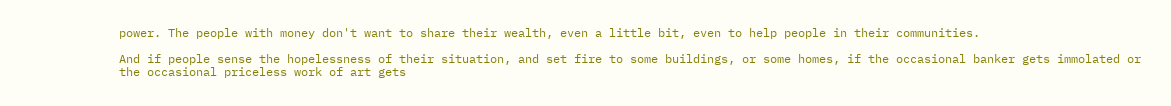power. The people with money don't want to share their wealth, even a little bit, even to help people in their communities.

And if people sense the hopelessness of their situation, and set fire to some buildings, or some homes, if the occasional banker gets immolated or the occasional priceless work of art gets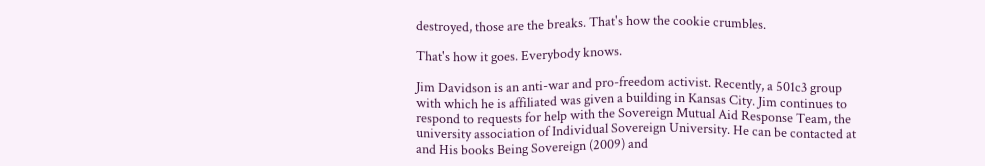destroyed, those are the breaks. That's how the cookie crumbles.

That's how it goes. Everybody knows.

Jim Davidson is an anti-war and pro-freedom activist. Recently, a 501c3 group with which he is affiliated was given a building in Kansas City. Jim continues to respond to requests for help with the Sovereign Mutual Aid Response Team, the university association of Individual Sovereign University. He can be contacted at and His books Being Sovereign (2009) and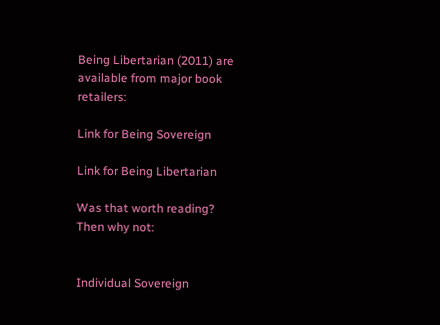Being Libertarian (2011) are available from major book retailers:

Link for Being Sovereign

Link for Being Libertarian

Was that worth reading?
Then why not:


Individual Sovereign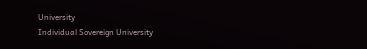University
Individual Sovereign University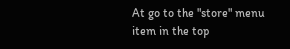At go to the "store" menu item in the top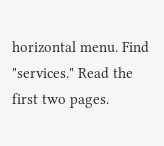horizontal menu. Find
"services." Read the first two pages.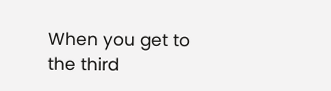When you get to the third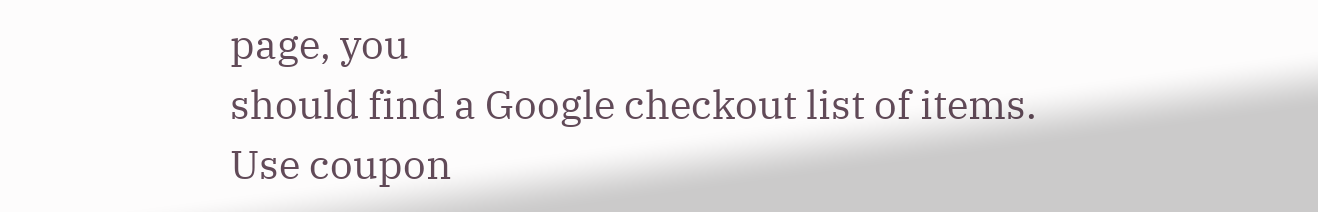page, you
should find a Google checkout list of items. Use coupon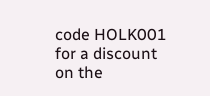code HOLK001
for a discount on the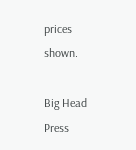prices shown.

Big Head Press